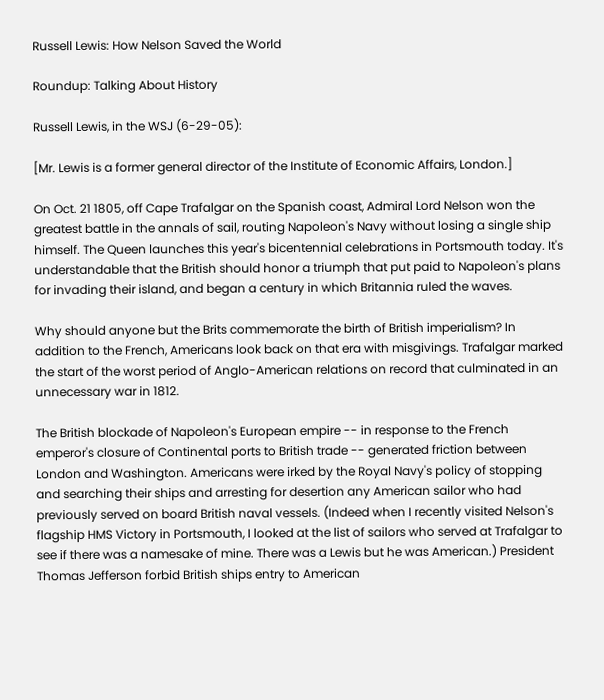Russell Lewis: How Nelson Saved the World

Roundup: Talking About History

Russell Lewis, in the WSJ (6-29-05):

[Mr. Lewis is a former general director of the Institute of Economic Affairs, London.]

On Oct. 21 1805, off Cape Trafalgar on the Spanish coast, Admiral Lord Nelson won the greatest battle in the annals of sail, routing Napoleon's Navy without losing a single ship himself. The Queen launches this year's bicentennial celebrations in Portsmouth today. It's understandable that the British should honor a triumph that put paid to Napoleon's plans for invading their island, and began a century in which Britannia ruled the waves.

Why should anyone but the Brits commemorate the birth of British imperialism? In addition to the French, Americans look back on that era with misgivings. Trafalgar marked the start of the worst period of Anglo-American relations on record that culminated in an unnecessary war in 1812.

The British blockade of Napoleon's European empire -- in response to the French emperor's closure of Continental ports to British trade -- generated friction between London and Washington. Americans were irked by the Royal Navy's policy of stopping and searching their ships and arresting for desertion any American sailor who had previously served on board British naval vessels. (Indeed when I recently visited Nelson's flagship HMS Victory in Portsmouth, I looked at the list of sailors who served at Trafalgar to see if there was a namesake of mine. There was a Lewis but he was American.) President Thomas Jefferson forbid British ships entry to American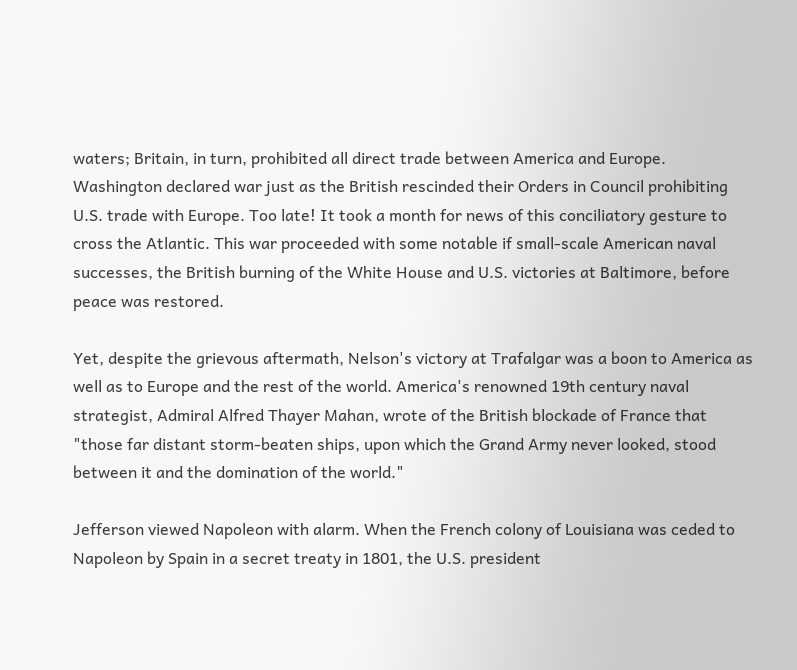waters; Britain, in turn, prohibited all direct trade between America and Europe. Washington declared war just as the British rescinded their Orders in Council prohibiting U.S. trade with Europe. Too late! It took a month for news of this conciliatory gesture to cross the Atlantic. This war proceeded with some notable if small-scale American naval successes, the British burning of the White House and U.S. victories at Baltimore, before peace was restored.

Yet, despite the grievous aftermath, Nelson's victory at Trafalgar was a boon to America as well as to Europe and the rest of the world. America's renowned 19th century naval strategist, Admiral Alfred Thayer Mahan, wrote of the British blockade of France that "those far distant storm-beaten ships, upon which the Grand Army never looked, stood between it and the domination of the world."

Jefferson viewed Napoleon with alarm. When the French colony of Louisiana was ceded to Napoleon by Spain in a secret treaty in 1801, the U.S. president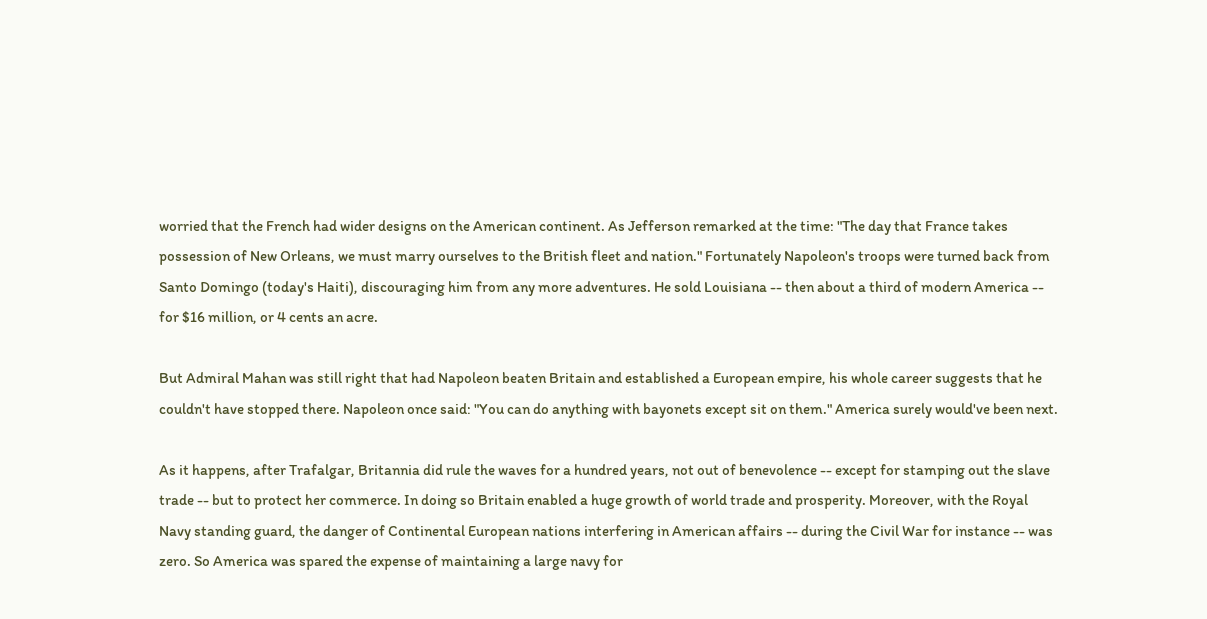worried that the French had wider designs on the American continent. As Jefferson remarked at the time: "The day that France takes possession of New Orleans, we must marry ourselves to the British fleet and nation." Fortunately Napoleon's troops were turned back from Santo Domingo (today's Haiti), discouraging him from any more adventures. He sold Louisiana -- then about a third of modern America -- for $16 million, or 4 cents an acre.

But Admiral Mahan was still right that had Napoleon beaten Britain and established a European empire, his whole career suggests that he couldn't have stopped there. Napoleon once said: "You can do anything with bayonets except sit on them." America surely would've been next.

As it happens, after Trafalgar, Britannia did rule the waves for a hundred years, not out of benevolence -- except for stamping out the slave trade -- but to protect her commerce. In doing so Britain enabled a huge growth of world trade and prosperity. Moreover, with the Royal Navy standing guard, the danger of Continental European nations interfering in American affairs -- during the Civil War for instance -- was zero. So America was spared the expense of maintaining a large navy for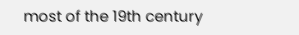most of the 19th century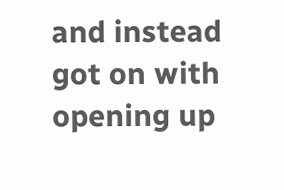and instead got on with opening up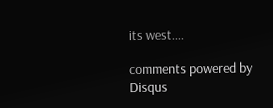its west....

comments powered by Disqus